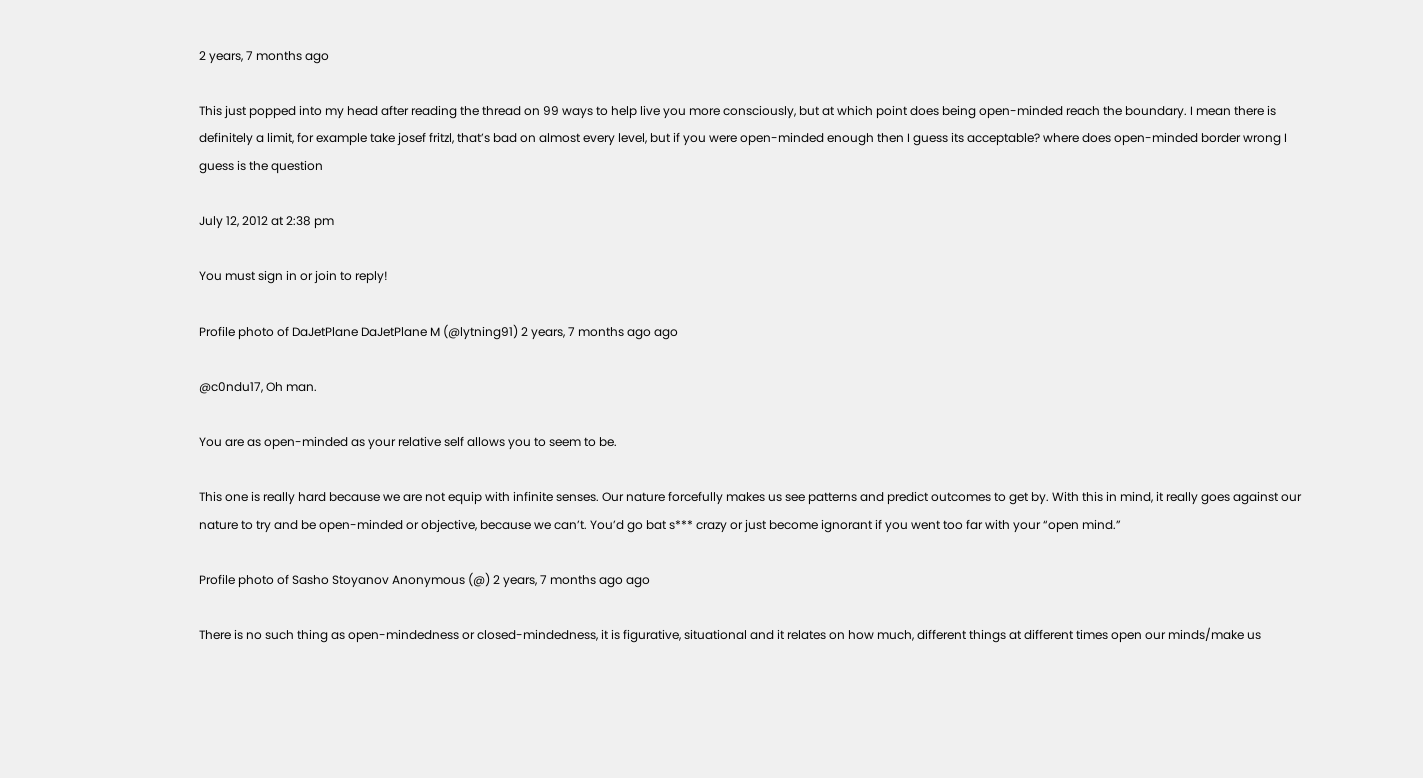2 years, 7 months ago

This just popped into my head after reading the thread on 99 ways to help live you more consciously, but at which point does being open-minded reach the boundary. I mean there is definitely a limit, for example take josef fritzl, that’s bad on almost every level, but if you were open-minded enough then I guess its acceptable? where does open-minded border wrong I guess is the question

July 12, 2012 at 2:38 pm

You must sign in or join to reply!

Profile photo of DaJetPlane DaJetPlane M (@lytning91) 2 years, 7 months ago ago

@c0ndu17, Oh man.

You are as open-minded as your relative self allows you to seem to be.

This one is really hard because we are not equip with infinite senses. Our nature forcefully makes us see patterns and predict outcomes to get by. With this in mind, it really goes against our nature to try and be open-minded or objective, because we can’t. You’d go bat s*** crazy or just become ignorant if you went too far with your “open mind.”

Profile photo of Sasho Stoyanov Anonymous (@) 2 years, 7 months ago ago

There is no such thing as open-mindedness or closed-mindedness, it is figurative, situational and it relates on how much, different things at different times open our minds/make us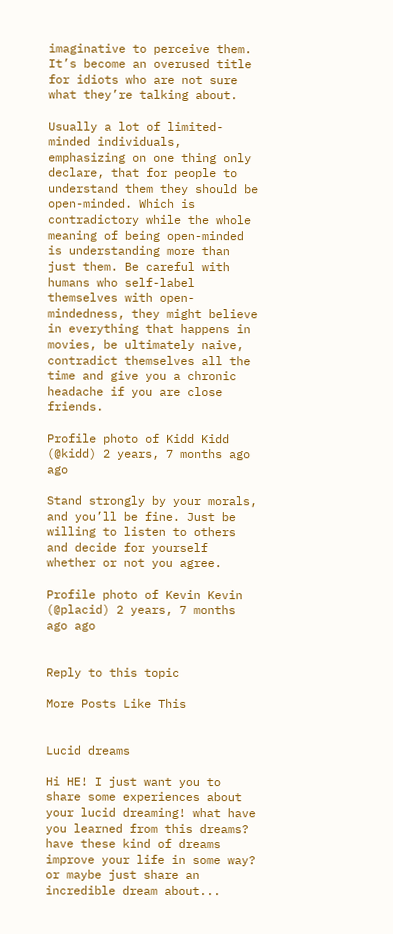imaginative to perceive them. It’s become an overused title for idiots who are not sure what they’re talking about.

Usually a lot of limited-minded individuals, emphasizing on one thing only declare, that for people to understand them they should be open-minded. Which is contradictory while the whole meaning of being open-minded is understanding more than just them. Be careful with humans who self-label themselves with open-mindedness, they might believe in everything that happens in movies, be ultimately naive, contradict themselves all the time and give you a chronic headache if you are close friends.

Profile photo of Kidd Kidd (@kidd) 2 years, 7 months ago ago

Stand strongly by your morals, and you’ll be fine. Just be willing to listen to others and decide for yourself whether or not you agree.

Profile photo of Kevin Kevin (@placid) 2 years, 7 months ago ago


Reply to this topic

More Posts Like This


Lucid dreams

Hi HE! I just want you to share some experiences about your lucid dreaming! what have you learned from this dreams? have these kind of dreams improve your life in some way? or maybe just share an incredible dream about...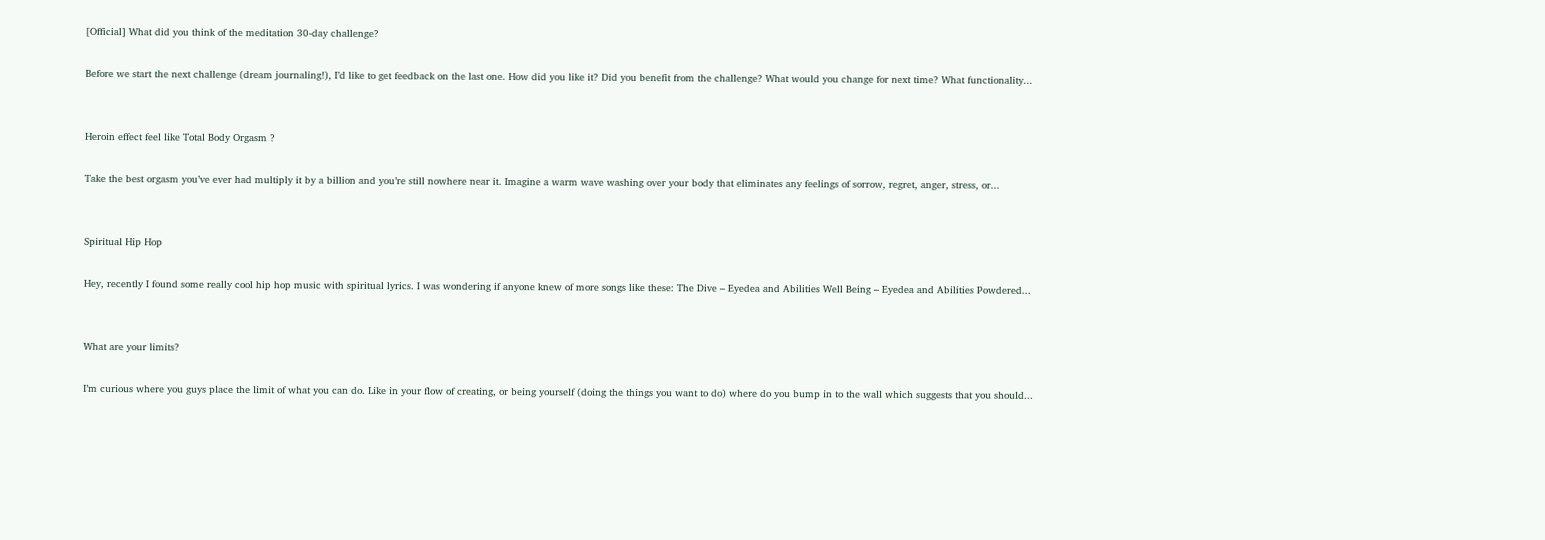[Official] What did you think of the meditation 30-day challenge?

Before we start the next challenge (dream journaling!), I’d like to get feedback on the last one. How did you like it? Did you benefit from the challenge? What would you change for next time? What functionality...


Heroin effect feel like Total Body Orgasm ?

Take the best orgasm you’ve ever had multiply it by a billion and you’re still nowhere near it. Imagine a warm wave washing over your body that eliminates any feelings of sorrow, regret, anger, stress, or...


Spiritual Hip Hop

Hey, recently I found some really cool hip hop music with spiritual lyrics. I was wondering if anyone knew of more songs like these: The Dive – Eyedea and Abilities Well Being – Eyedea and Abilities Powdered...


What are your limits?

I’m curious where you guys place the limit of what you can do. Like in your flow of creating, or being yourself (doing the things you want to do) where do you bump in to the wall which suggests that you should...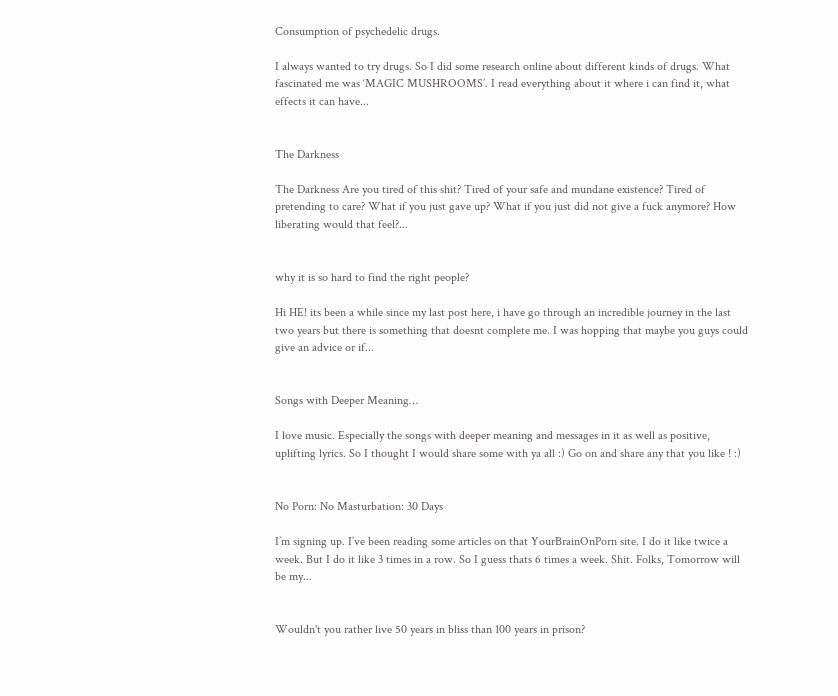Consumption of psychedelic drugs.

I always wanted to try drugs. So I did some research online about different kinds of drugs. What fascinated me was ‘MAGIC MUSHROOMS’. I read everything about it where i can find it, what effects it can have...


The Darkness

The Darkness Are you tired of this shit? Tired of your safe and mundane existence? Tired of pretending to care? What if you just gave up? What if you just did not give a fuck anymore? How liberating would that feel?...


why it is so hard to find the right people?

Hi HE! its been a while since my last post here, i have go through an incredible journey in the last two years but there is something that doesnt complete me. I was hopping that maybe you guys could give an advice or if...


Songs with Deeper Meaning…

I love music. Especially the songs with deeper meaning and messages in it as well as positive, uplifting lyrics. So I thought I would share some with ya all :) Go on and share any that you like ! :)


No Porn: No Masturbation: 30 Days

I’m signing up. I’ve been reading some articles on that YourBrainOnPorn site. I do it like twice a week. But I do it like 3 times in a row. So I guess thats 6 times a week. Shit. Folks, Tomorrow will be my...


Wouldn't you rather live 50 years in bliss than 100 years in prison?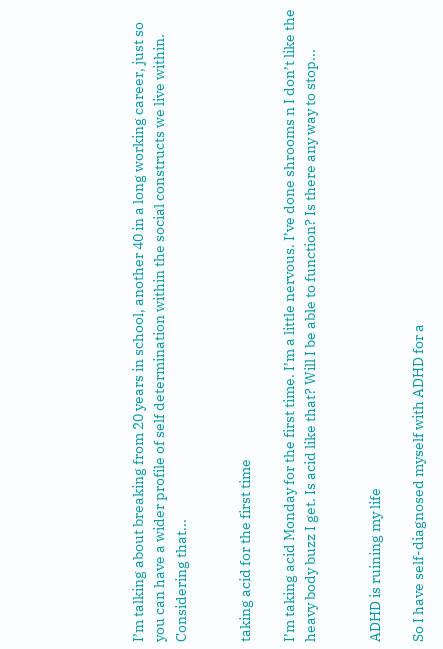I’m talking about breaking from 20 years in school, another 40 in a long working career, just so you can have a wider profile of self determination within the social constructs we live within. Considering that...


taking acid for the first time

I’m taking acid Monday for the first time. I’m a little nervous. I’ve done shrooms n I don’t like the heavy body buzz I get. Is acid like that? Will I be able to function? Is there any way to stop...


ADHD is ruining my life

So I have self-diagnosed myself with ADHD for a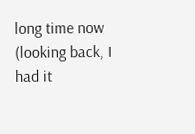long time now (looking back, I had it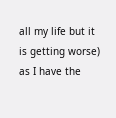all my life but it is getting worse) as I have the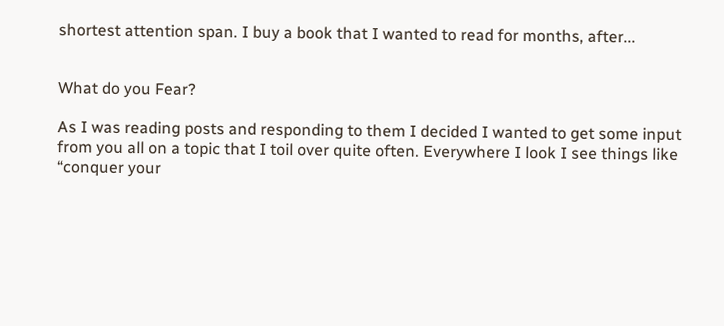shortest attention span. I buy a book that I wanted to read for months, after...


What do you Fear?

As I was reading posts and responding to them I decided I wanted to get some input from you all on a topic that I toil over quite often. Everywhere I look I see things like “conquer your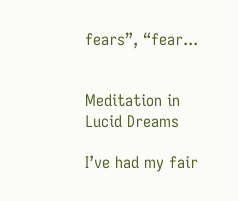fears”, “fear...


Meditation in Lucid Dreams

I’ve had my fair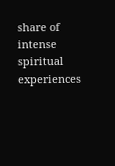share of intense spiritual experiences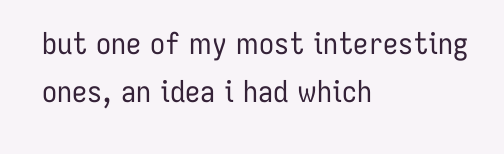but one of my most interesting ones, an idea i had which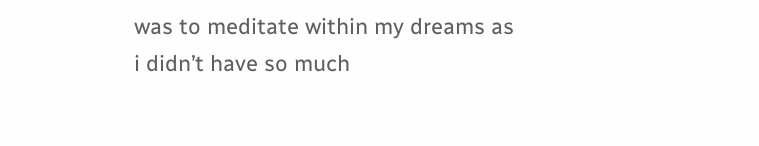was to meditate within my dreams as i didn’t have so much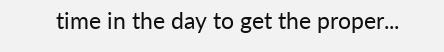time in the day to get the proper...